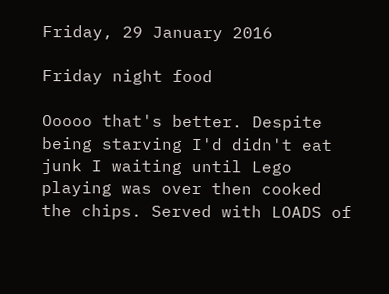Friday, 29 January 2016

Friday night food

Ooooo that's better. Despite being starving I'd didn't eat junk I waiting until Lego playing was over then cooked the chips. Served with LOADS of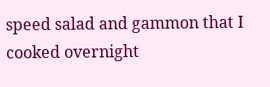speed salad and gammon that I cooked overnight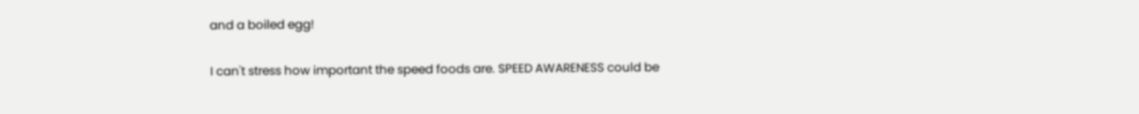and a boiled egg!

I can't stress how important the speed foods are. SPEED AWARENESS could be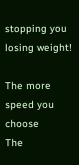stopping you losing weight!

The more speed you choose
The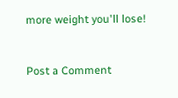more weight you'll lose!


Post a Comment